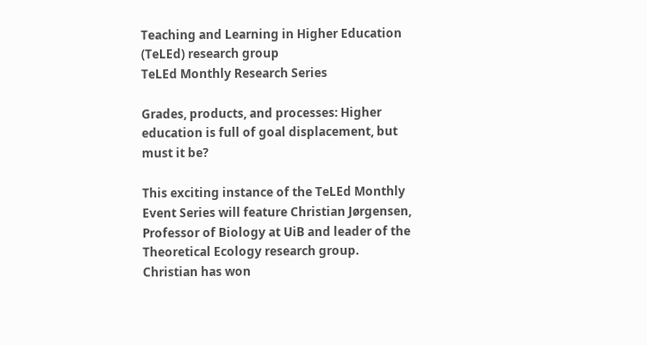Teaching and Learning in Higher Education (TeLEd) research group
TeLEd Monthly Research Series

Grades, products, and processes: Higher education is full of goal displacement, but must it be?

This exciting instance of the TeLEd Monthly Event Series will feature Christian Jørgensen, Professor of Biology at UiB and leader of the Theoretical Ecology research group. Christian has won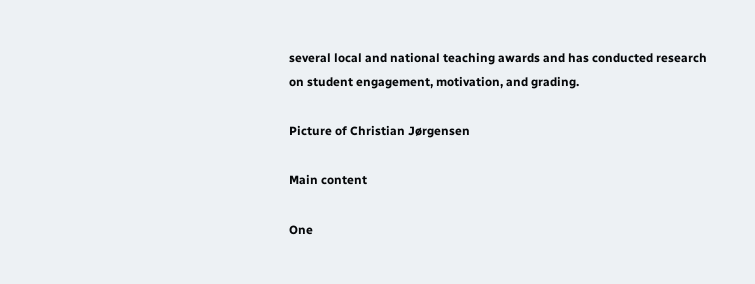several local and national teaching awards and has conducted research on student engagement, motivation, and grading.

Picture of Christian Jørgensen

Main content

One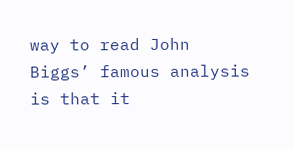way to read John Biggs’ famous analysis is that it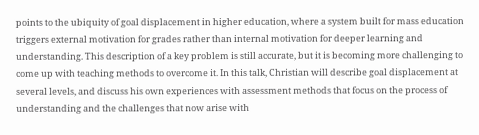points to the ubiquity of goal displacement in higher education, where a system built for mass education triggers external motivation for grades rather than internal motivation for deeper learning and understanding. This description of a key problem is still accurate, but it is becoming more challenging to come up with teaching methods to overcome it. In this talk, Christian will describe goal displacement at several levels, and discuss his own experiences with assessment methods that focus on the process of understanding and the challenges that now arise with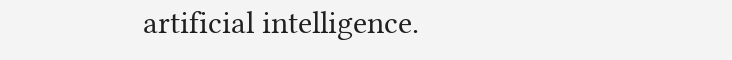artificial intelligence.